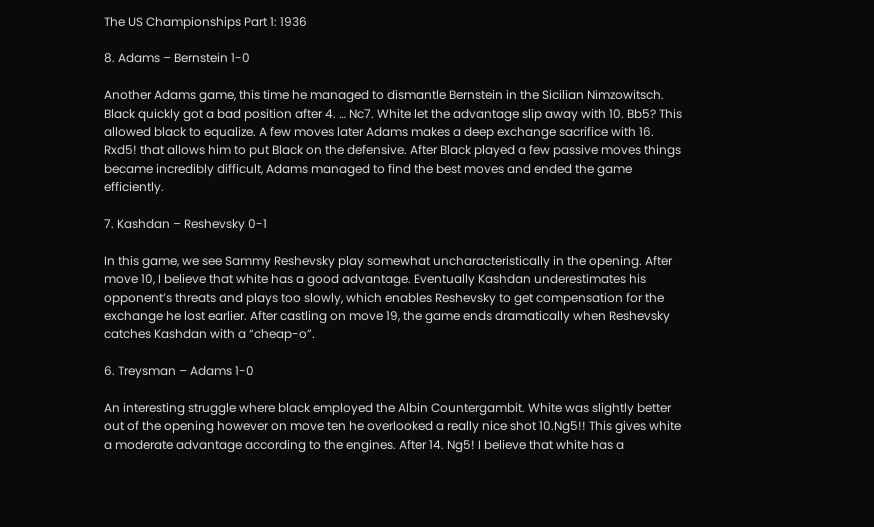The US Championships Part 1: 1936

8. Adams – Bernstein 1-0

Another Adams game, this time he managed to dismantle Bernstein in the Sicilian Nimzowitsch. Black quickly got a bad position after 4. … Nc7. White let the advantage slip away with 10. Bb5? This allowed black to equalize. A few moves later Adams makes a deep exchange sacrifice with 16. Rxd5! that allows him to put Black on the defensive. After Black played a few passive moves things became incredibly difficult, Adams managed to find the best moves and ended the game efficiently.

7. Kashdan – Reshevsky 0-1

In this game, we see Sammy Reshevsky play somewhat uncharacteristically in the opening. After move 10, I believe that white has a good advantage. Eventually Kashdan underestimates his opponent’s threats and plays too slowly, which enables Reshevsky to get compensation for the exchange he lost earlier. After castling on move 19, the game ends dramatically when Reshevsky catches Kashdan with a “cheap-o”.

6. Treysman – Adams 1-0

An interesting struggle where black employed the Albin Countergambit. White was slightly better out of the opening however on move ten he overlooked a really nice shot 10.Ng5!! This gives white a moderate advantage according to the engines. After 14. Ng5! I believe that white has a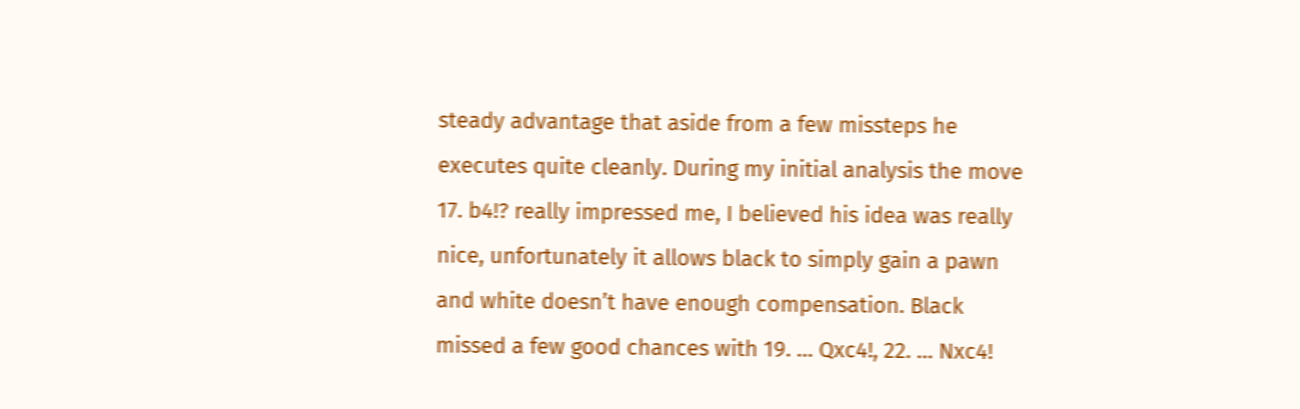steady advantage that aside from a few missteps he executes quite cleanly. During my initial analysis the move 17. b4!? really impressed me, I believed his idea was really nice, unfortunately it allows black to simply gain a pawn and white doesn’t have enough compensation. Black missed a few good chances with 19. … Qxc4!, 22. … Nxc4!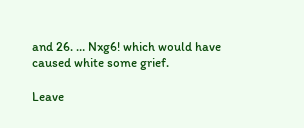and 26. … Nxg6! which would have caused white some grief.

Leave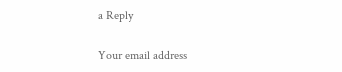a Reply

Your email address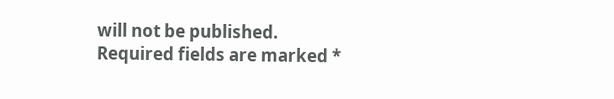will not be published. Required fields are marked *